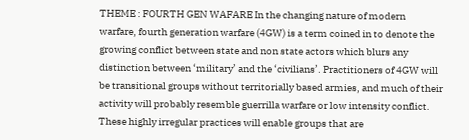THEME : FOURTH GEN WAFARE In the changing nature of modern warfare, fourth generation warfare (4GW) is a term coined in to denote the growing conflict between state and non state actors which blurs any distinction between ‘military’ and the ‘civilians’. Practitioners of 4GW will be transitional groups without territorially based armies, and much of their activity will probably resemble guerrilla warfare or low intensity conflict. These highly irregular practices will enable groups that are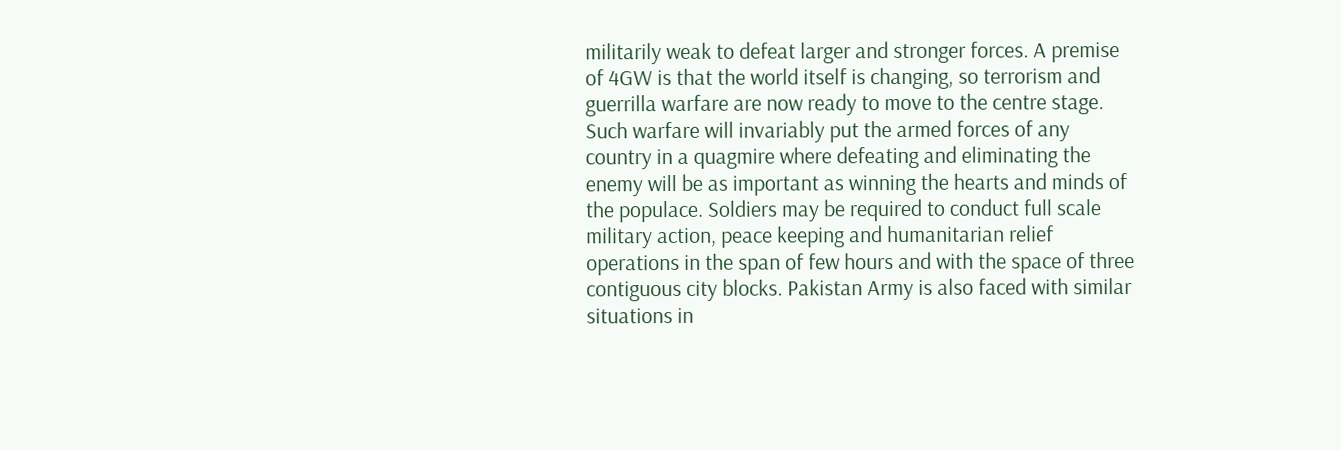militarily weak to defeat larger and stronger forces. A premise of 4GW is that the world itself is changing, so terrorism and guerrilla warfare are now ready to move to the centre stage. Such warfare will invariably put the armed forces of any country in a quagmire where defeating and eliminating the enemy will be as important as winning the hearts and minds of the populace. Soldiers may be required to conduct full scale military action, peace keeping and humanitarian relief operations in the span of few hours and with the space of three contiguous city blocks. Pakistan Army is also faced with similar situations in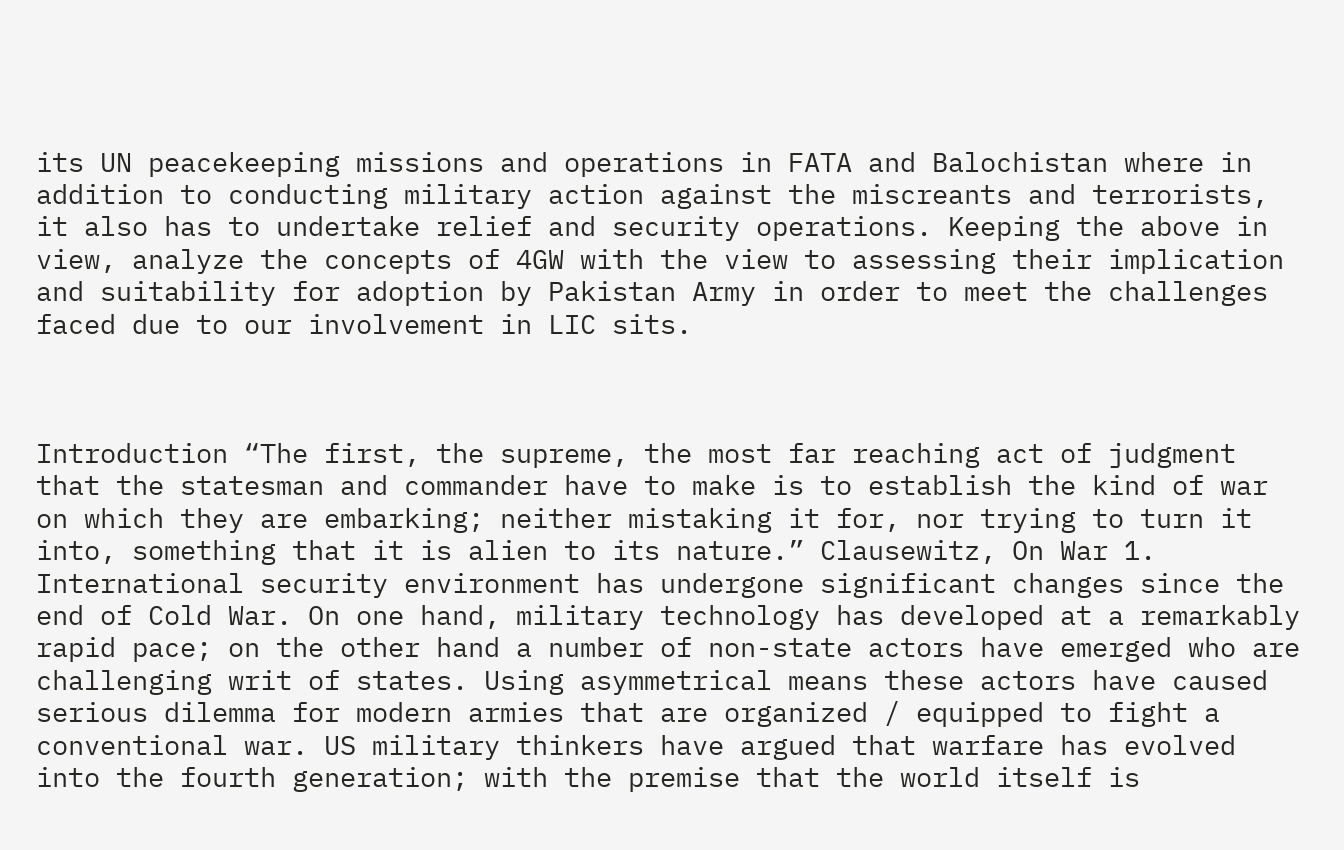its UN peacekeeping missions and operations in FATA and Balochistan where in addition to conducting military action against the miscreants and terrorists, it also has to undertake relief and security operations. Keeping the above in view, analyze the concepts of 4GW with the view to assessing their implication and suitability for adoption by Pakistan Army in order to meet the challenges faced due to our involvement in LIC sits.



Introduction “The first, the supreme, the most far reaching act of judgment that the statesman and commander have to make is to establish the kind of war on which they are embarking; neither mistaking it for, nor trying to turn it into, something that it is alien to its nature.” Clausewitz, On War 1. International security environment has undergone significant changes since the end of Cold War. On one hand, military technology has developed at a remarkably rapid pace; on the other hand a number of non-state actors have emerged who are challenging writ of states. Using asymmetrical means these actors have caused serious dilemma for modern armies that are organized / equipped to fight a conventional war. US military thinkers have argued that warfare has evolved into the fourth generation; with the premise that the world itself is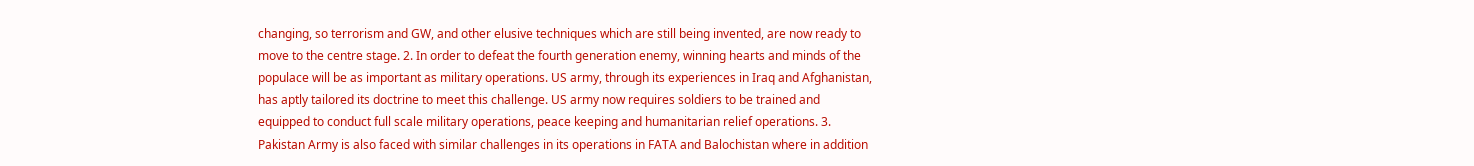changing, so terrorism and GW, and other elusive techniques which are still being invented, are now ready to move to the centre stage. 2. In order to defeat the fourth generation enemy, winning hearts and minds of the populace will be as important as military operations. US army, through its experiences in Iraq and Afghanistan, has aptly tailored its doctrine to meet this challenge. US army now requires soldiers to be trained and equipped to conduct full scale military operations, peace keeping and humanitarian relief operations. 3. Pakistan Army is also faced with similar challenges in its operations in FATA and Balochistan where in addition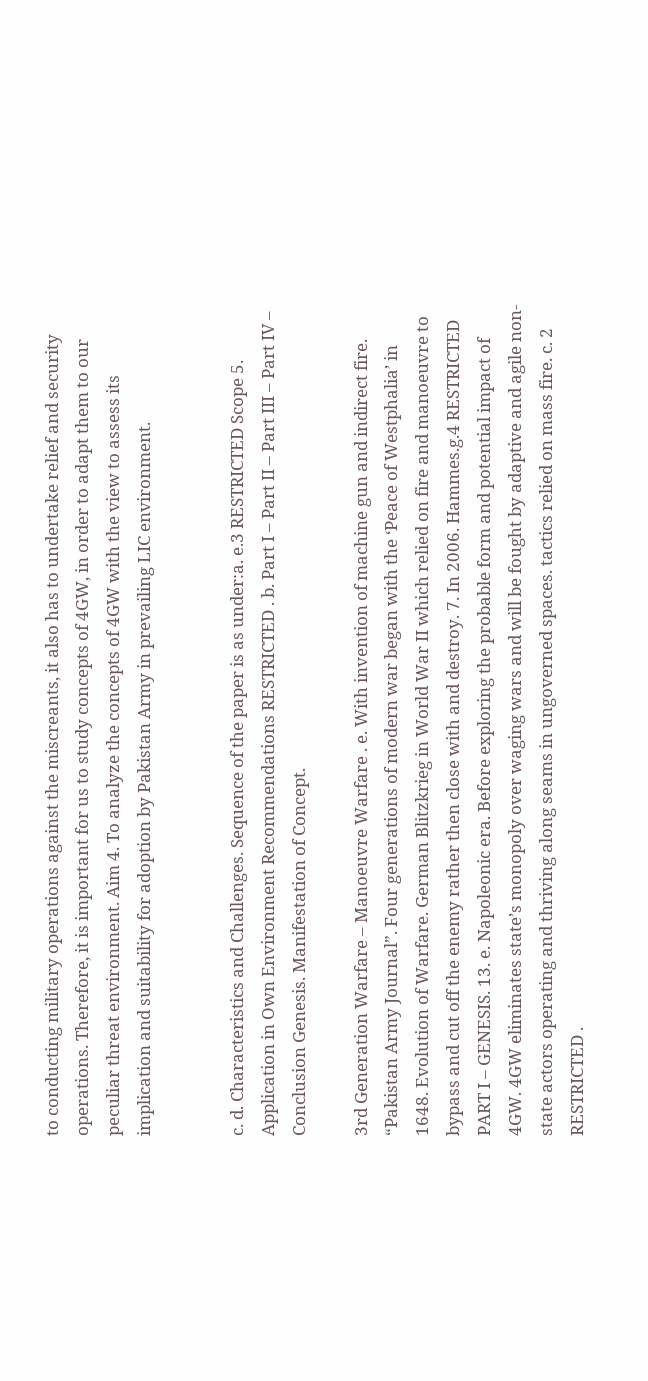to conducting military operations against the miscreants, it also has to undertake relief and security operations. Therefore, it is important for us to study concepts of 4GW, in order to adapt them to our peculiar threat environment. Aim 4. To analyze the concepts of 4GW with the view to assess its implication and suitability for adoption by Pakistan Army in prevailing LIC environment.


c. d. Characteristics and Challenges. Sequence of the paper is as under:a. e.3 RESTRICTED Scope 5. Application in Own Environment Recommendations RESTRICTED . b. Part I – Part II – Part III – Part IV – Conclusion Genesis. Manifestation of Concept.

3rd Generation Warfare – Manoeuvre Warfare . e. With invention of machine gun and indirect fire. “Pakistan Army Journal”. Four generations of modern war began with the ‘Peace of Westphalia’ in 1648. Evolution of Warfare. German Blitzkrieg in World War II which relied on fire and manoeuvre to bypass and cut off the enemy rather then close with and destroy. 7. In 2006. Hammes.g.4 RESTRICTED PART I – GENESIS. 13. e. Napoleonic era. Before exploring the probable form and potential impact of 4GW. 4GW eliminates state’s monopoly over waging wars and will be fought by adaptive and agile non-state actors operating and thriving along seams in ungoverned spaces. tactics relied on mass fire. c. 2 RESTRICTED .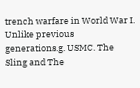trench warfare in World War I. Unlike previous generations.g. USMC. The Sling and The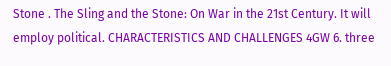Stone . The Sling and the Stone: On War in the 21st Century. It will employ political. CHARACTERISTICS AND CHALLENGES 4GW 6. three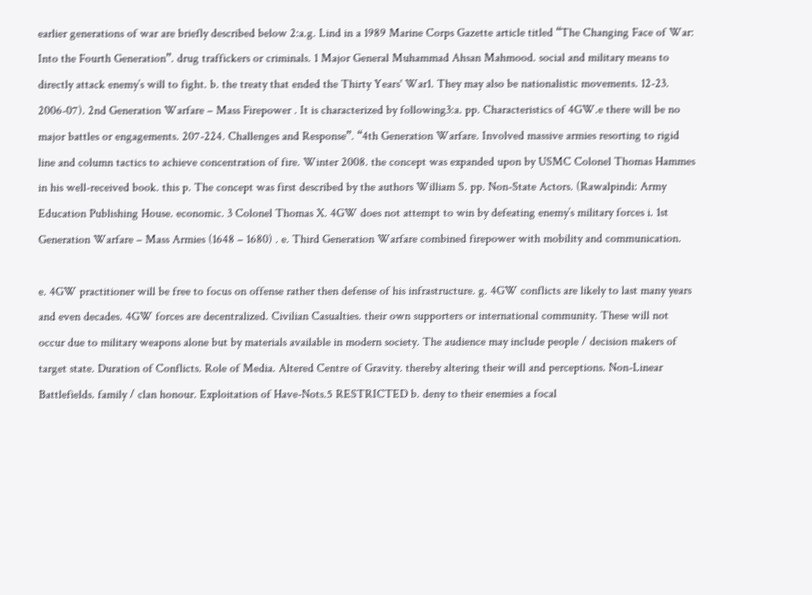earlier generations of war are briefly described below 2:a.g. Lind in a 1989 Marine Corps Gazette article titled “The Changing Face of War: Into the Fourth Generation”. drug traffickers or criminals. 1 Major General Muhammad Ahsan Mahmood. social and military means to directly attack enemy’s will to fight. b. the treaty that ended the Thirty Years' War1. They may also be nationalistic movements. 12-23. 2006-07). 2nd Generation Warfare – Mass Firepower . It is characterized by following3:a. pp. Characteristics of 4GW.e there will be no major battles or engagements. 207-224. Challenges and Response”. “4th Generation Warfare. Involved massive armies resorting to rigid line and column tactics to achieve concentration of fire. Winter 2008. the concept was expanded upon by USMC Colonel Thomas Hammes in his well-received book. this p. The concept was first described by the authors William S. pp. Non-State Actors. (Rawalpindi: Army Education Publishing House. economic. 3 Colonel Thomas X. 4GW does not attempt to win by defeating enemy’s military forces i. 1st Generation Warfare – Mass Armies (1648 – 1680) . e. Third Generation Warfare combined firepower with mobility and communication.

e. 4GW practitioner will be free to focus on offense rather then defense of his infrastructure. g. 4GW conflicts are likely to last many years and even decades. 4GW forces are decentralized. Civilian Casualties. their own supporters or international community. These will not occur due to military weapons alone but by materials available in modern society. The audience may include people / decision makers of target state. Duration of Conflicts. Role of Media. Altered Centre of Gravity. thereby altering their will and perceptions. Non-Linear Battlefields. family / clan honour. Exploitation of Have-Nots.5 RESTRICTED b. deny to their enemies a focal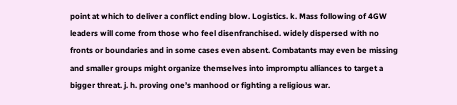point at which to deliver a conflict ending blow. Logistics. k. Mass following of 4GW leaders will come from those who feel disenfranchised. widely dispersed with no fronts or boundaries and in some cases even absent. Combatants may even be missing and smaller groups might organize themselves into impromptu alliances to target a bigger threat. j. h. proving one’s manhood or fighting a religious war.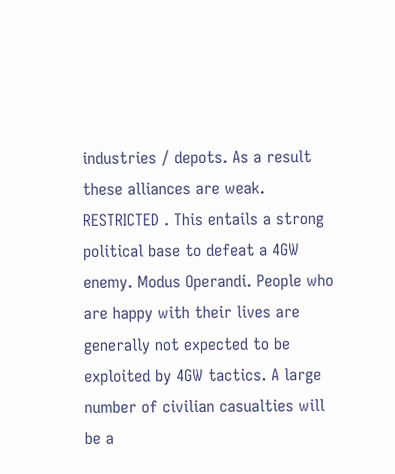industries / depots. As a result these alliances are weak. RESTRICTED . This entails a strong political base to defeat a 4GW enemy. Modus Operandi. People who are happy with their lives are generally not expected to be exploited by 4GW tactics. A large number of civilian casualties will be a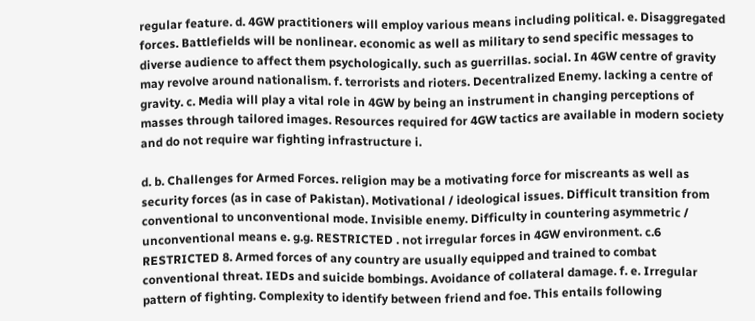regular feature. d. 4GW practitioners will employ various means including political. e. Disaggregated forces. Battlefields will be nonlinear. economic as well as military to send specific messages to diverse audience to affect them psychologically. such as guerrillas. social. In 4GW centre of gravity may revolve around nationalism. f. terrorists and rioters. Decentralized Enemy. lacking a centre of gravity. c. Media will play a vital role in 4GW by being an instrument in changing perceptions of masses through tailored images. Resources required for 4GW tactics are available in modern society and do not require war fighting infrastructure i.

d. b. Challenges for Armed Forces. religion may be a motivating force for miscreants as well as security forces (as in case of Pakistan). Motivational / ideological issues. Difficult transition from conventional to unconventional mode. Invisible enemy. Difficulty in countering asymmetric / unconventional means e. g.g. RESTRICTED . not irregular forces in 4GW environment. c.6 RESTRICTED 8. Armed forces of any country are usually equipped and trained to combat conventional threat. IEDs and suicide bombings. Avoidance of collateral damage. f. e. Irregular pattern of fighting. Complexity to identify between friend and foe. This entails following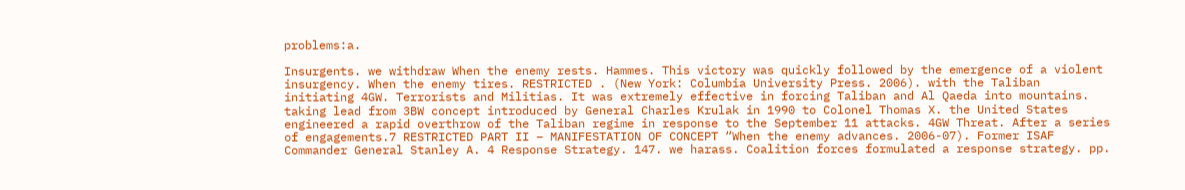problems:a.

Insurgents. we withdraw When the enemy rests. Hammes. This victory was quickly followed by the emergence of a violent insurgency. When the enemy tires. RESTRICTED . (New York: Columbia University Press. 2006). with the Taliban initiating 4GW. Terrorists and Militias. It was extremely effective in forcing Taliban and Al Qaeda into mountains. taking lead from 3BW concept introduced by General Charles Krulak in 1990 to Colonel Thomas X. the United States engineered a rapid overthrow of the Taliban regime in response to the September 11 attacks. 4GW Threat. After a series of engagements.7 RESTRICTED PART II – MANIFESTATION OF CONCEPT “When the enemy advances. 2006-07). Former ISAF Commander General Stanley A. 4 Response Strategy. 147. we harass. Coalition forces formulated a response strategy. pp.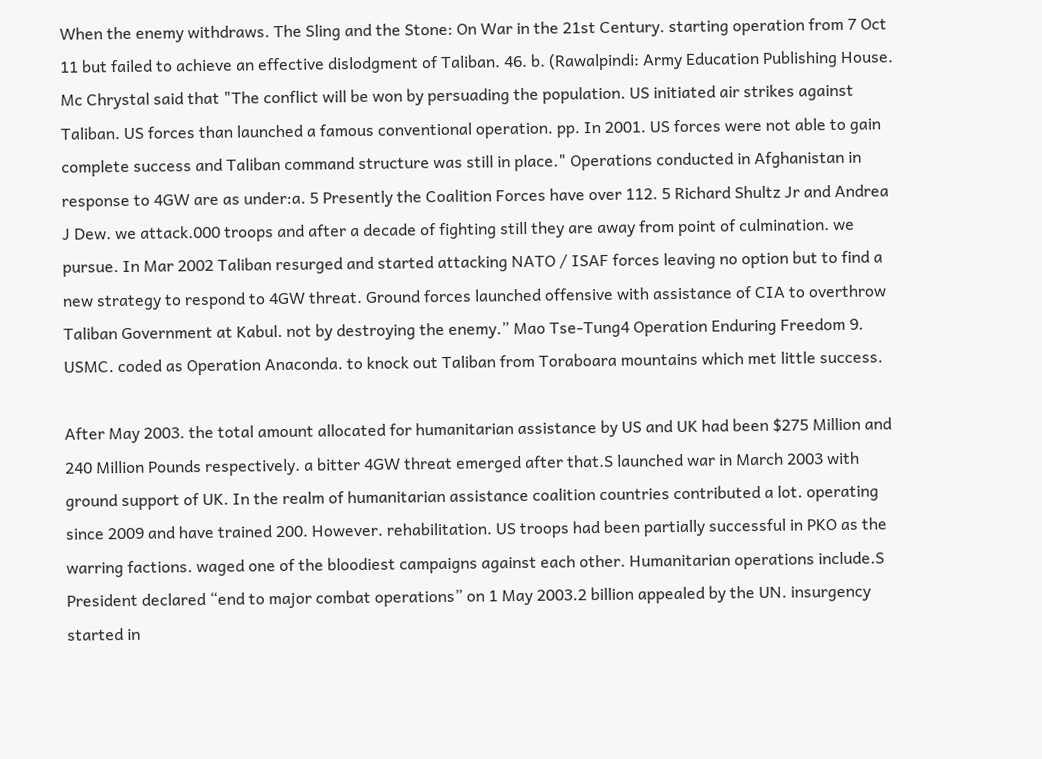When the enemy withdraws. The Sling and the Stone: On War in the 21st Century. starting operation from 7 Oct 11 but failed to achieve an effective dislodgment of Taliban. 46. b. (Rawalpindi: Army Education Publishing House. Mc Chrystal said that "The conflict will be won by persuading the population. US initiated air strikes against Taliban. US forces than launched a famous conventional operation. pp. In 2001. US forces were not able to gain complete success and Taliban command structure was still in place." Operations conducted in Afghanistan in response to 4GW are as under:a. 5 Presently the Coalition Forces have over 112. 5 Richard Shultz Jr and Andrea J Dew. we attack.000 troops and after a decade of fighting still they are away from point of culmination. we pursue. In Mar 2002 Taliban resurged and started attacking NATO / ISAF forces leaving no option but to find a new strategy to respond to 4GW threat. Ground forces launched offensive with assistance of CIA to overthrow Taliban Government at Kabul. not by destroying the enemy.” Mao Tse-Tung4 Operation Enduring Freedom 9. USMC. coded as Operation Anaconda. to knock out Taliban from Toraboara mountains which met little success.

After May 2003. the total amount allocated for humanitarian assistance by US and UK had been $275 Million and 240 Million Pounds respectively. a bitter 4GW threat emerged after that.S launched war in March 2003 with ground support of UK. In the realm of humanitarian assistance coalition countries contributed a lot. operating since 2009 and have trained 200. However. rehabilitation. US troops had been partially successful in PKO as the warring factions. waged one of the bloodiest campaigns against each other. Humanitarian operations include.S President declared “end to major combat operations” on 1 May 2003.2 billion appealed by the UN. insurgency started in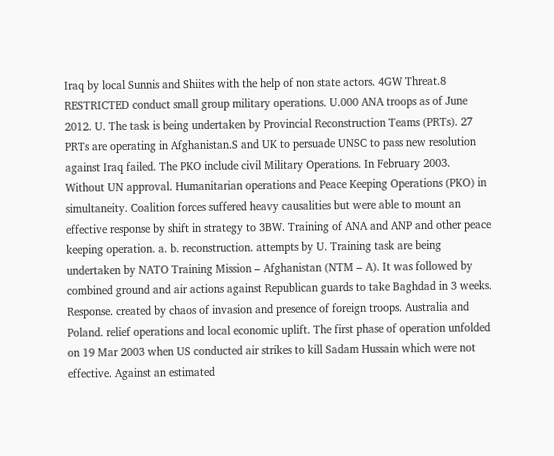Iraq by local Sunnis and Shiites with the help of non state actors. 4GW Threat.8 RESTRICTED conduct small group military operations. U.000 ANA troops as of June 2012. U. The task is being undertaken by Provincial Reconstruction Teams (PRTs). 27 PRTs are operating in Afghanistan.S and UK to persuade UNSC to pass new resolution against Iraq failed. The PKO include civil Military Operations. In February 2003. Without UN approval. Humanitarian operations and Peace Keeping Operations (PKO) in simultaneity. Coalition forces suffered heavy causalities but were able to mount an effective response by shift in strategy to 3BW. Training of ANA and ANP and other peace keeping operation. a. b. reconstruction. attempts by U. Training task are being undertaken by NATO Training Mission – Afghanistan (NTM – A). It was followed by combined ground and air actions against Republican guards to take Baghdad in 3 weeks. Response. created by chaos of invasion and presence of foreign troops. Australia and Poland. relief operations and local economic uplift. The first phase of operation unfolded on 19 Mar 2003 when US conducted air strikes to kill Sadam Hussain which were not effective. Against an estimated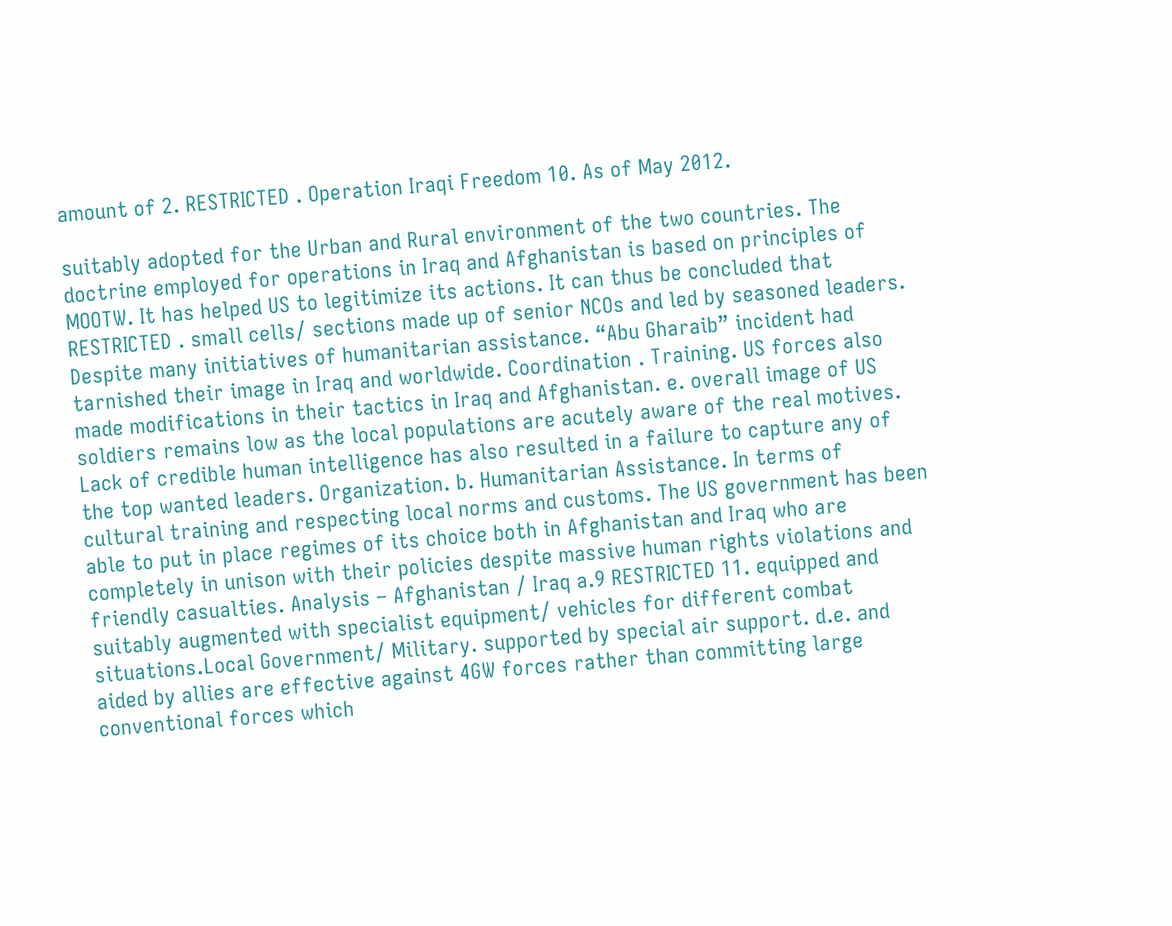amount of 2. RESTRICTED . Operation Iraqi Freedom 10. As of May 2012.

suitably adopted for the Urban and Rural environment of the two countries. The doctrine employed for operations in Iraq and Afghanistan is based on principles of MOOTW. It has helped US to legitimize its actions. It can thus be concluded that RESTRICTED . small cells/ sections made up of senior NCOs and led by seasoned leaders. Despite many initiatives of humanitarian assistance. “Abu Gharaib” incident had tarnished their image in Iraq and worldwide. Coordination . Training. US forces also made modifications in their tactics in Iraq and Afghanistan. e. overall image of US soldiers remains low as the local populations are acutely aware of the real motives. Lack of credible human intelligence has also resulted in a failure to capture any of the top wanted leaders. Organization. b. Humanitarian Assistance. In terms of cultural training and respecting local norms and customs. The US government has been able to put in place regimes of its choice both in Afghanistan and Iraq who are completely in unison with their policies despite massive human rights violations and friendly casualties. Analysis – Afghanistan / Iraq a.9 RESTRICTED 11. equipped and suitably augmented with specialist equipment/ vehicles for different combat situations.Local Government/ Military. supported by special air support. d.e. and aided by allies are effective against 4GW forces rather than committing large conventional forces which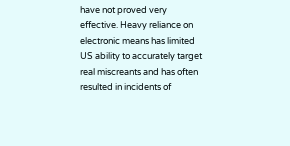have not proved very effective. Heavy reliance on electronic means has limited US ability to accurately target real miscreants and has often resulted in incidents of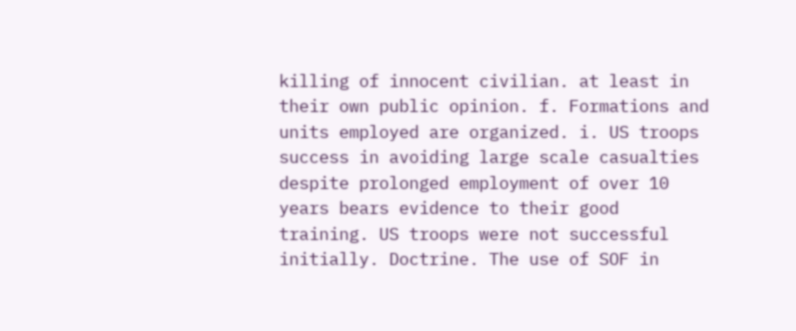killing of innocent civilian. at least in their own public opinion. f. Formations and units employed are organized. i. US troops success in avoiding large scale casualties despite prolonged employment of over 10 years bears evidence to their good training. US troops were not successful initially. Doctrine. The use of SOF in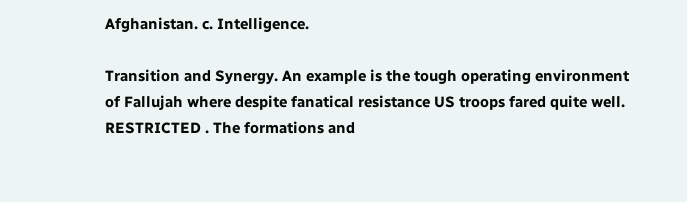Afghanistan. c. Intelligence.

Transition and Synergy. An example is the tough operating environment of Fallujah where despite fanatical resistance US troops fared quite well. RESTRICTED . The formations and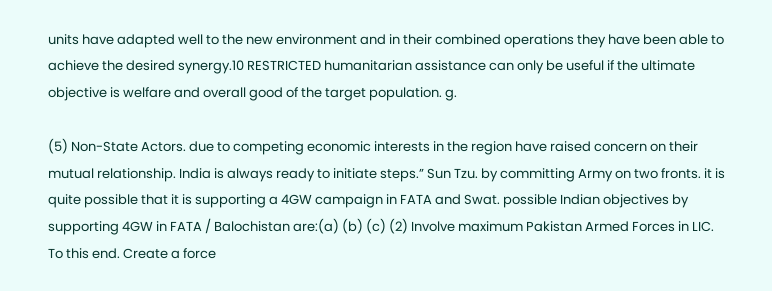units have adapted well to the new environment and in their combined operations they have been able to achieve the desired synergy.10 RESTRICTED humanitarian assistance can only be useful if the ultimate objective is welfare and overall good of the target population. g.

(5) Non-State Actors. due to competing economic interests in the region have raised concern on their mutual relationship. India is always ready to initiate steps.” Sun Tzu. by committing Army on two fronts. it is quite possible that it is supporting a 4GW campaign in FATA and Swat. possible Indian objectives by supporting 4GW in FATA / Balochistan are:(a) (b) (c) (2) Involve maximum Pakistan Armed Forces in LIC. To this end. Create a force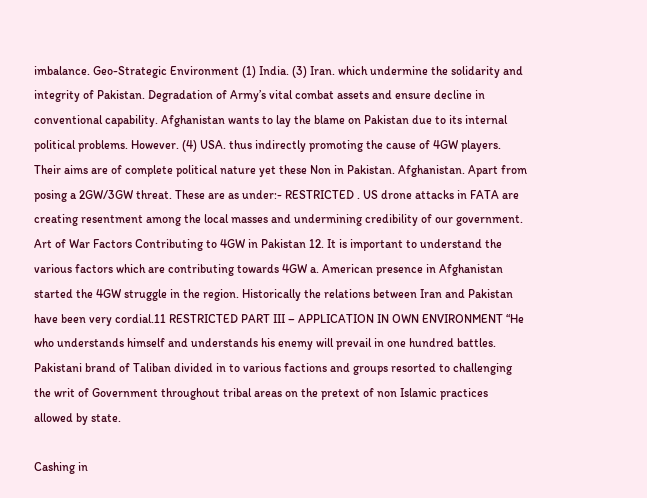imbalance. Geo-Strategic Environment (1) India. (3) Iran. which undermine the solidarity and integrity of Pakistan. Degradation of Army’s vital combat assets and ensure decline in conventional capability. Afghanistan wants to lay the blame on Pakistan due to its internal political problems. However. (4) USA. thus indirectly promoting the cause of 4GW players. Their aims are of complete political nature yet these Non in Pakistan. Afghanistan. Apart from posing a 2GW/3GW threat. These are as under:- RESTRICTED . US drone attacks in FATA are creating resentment among the local masses and undermining credibility of our government. Art of War Factors Contributing to 4GW in Pakistan 12. It is important to understand the various factors which are contributing towards 4GW a. American presence in Afghanistan started the 4GW struggle in the region. Historically the relations between Iran and Pakistan have been very cordial.11 RESTRICTED PART III – APPLICATION IN OWN ENVIRONMENT “He who understands himself and understands his enemy will prevail in one hundred battles. Pakistani brand of Taliban divided in to various factions and groups resorted to challenging the writ of Government throughout tribal areas on the pretext of non Islamic practices allowed by state.

Cashing in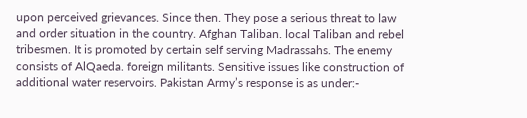upon perceived grievances. Since then. They pose a serious threat to law and order situation in the country. Afghan Taliban. local Taliban and rebel tribesmen. It is promoted by certain self serving Madrassahs. The enemy consists of AlQaeda. foreign militants. Sensitive issues like construction of additional water reservoirs. Pakistan Army’s response is as under:-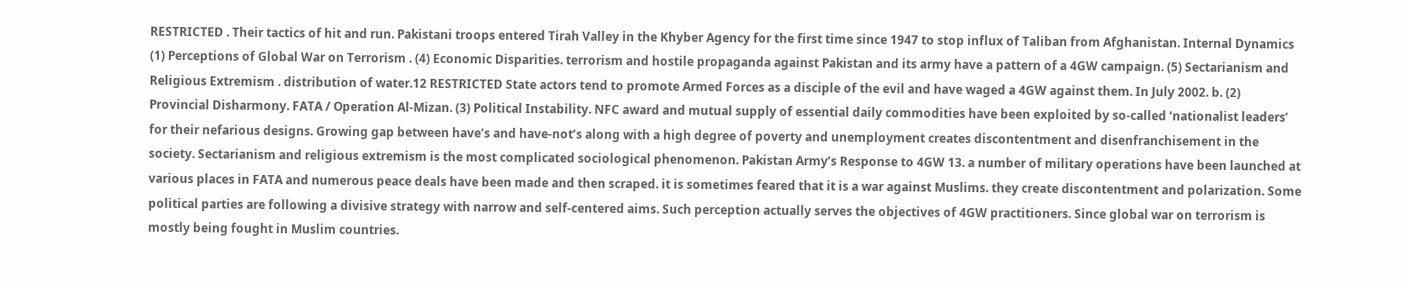RESTRICTED . Their tactics of hit and run. Pakistani troops entered Tirah Valley in the Khyber Agency for the first time since 1947 to stop influx of Taliban from Afghanistan. Internal Dynamics (1) Perceptions of Global War on Terrorism . (4) Economic Disparities. terrorism and hostile propaganda against Pakistan and its army have a pattern of a 4GW campaign. (5) Sectarianism and Religious Extremism . distribution of water.12 RESTRICTED State actors tend to promote Armed Forces as a disciple of the evil and have waged a 4GW against them. In July 2002. b. (2) Provincial Disharmony. FATA / Operation Al-Mizan. (3) Political Instability. NFC award and mutual supply of essential daily commodities have been exploited by so-called ‘nationalist leaders’ for their nefarious designs. Growing gap between have’s and have-not’s along with a high degree of poverty and unemployment creates discontentment and disenfranchisement in the society. Sectarianism and religious extremism is the most complicated sociological phenomenon. Pakistan Army’s Response to 4GW 13. a number of military operations have been launched at various places in FATA and numerous peace deals have been made and then scraped. it is sometimes feared that it is a war against Muslims. they create discontentment and polarization. Some political parties are following a divisive strategy with narrow and self-centered aims. Such perception actually serves the objectives of 4GW practitioners. Since global war on terrorism is mostly being fought in Muslim countries.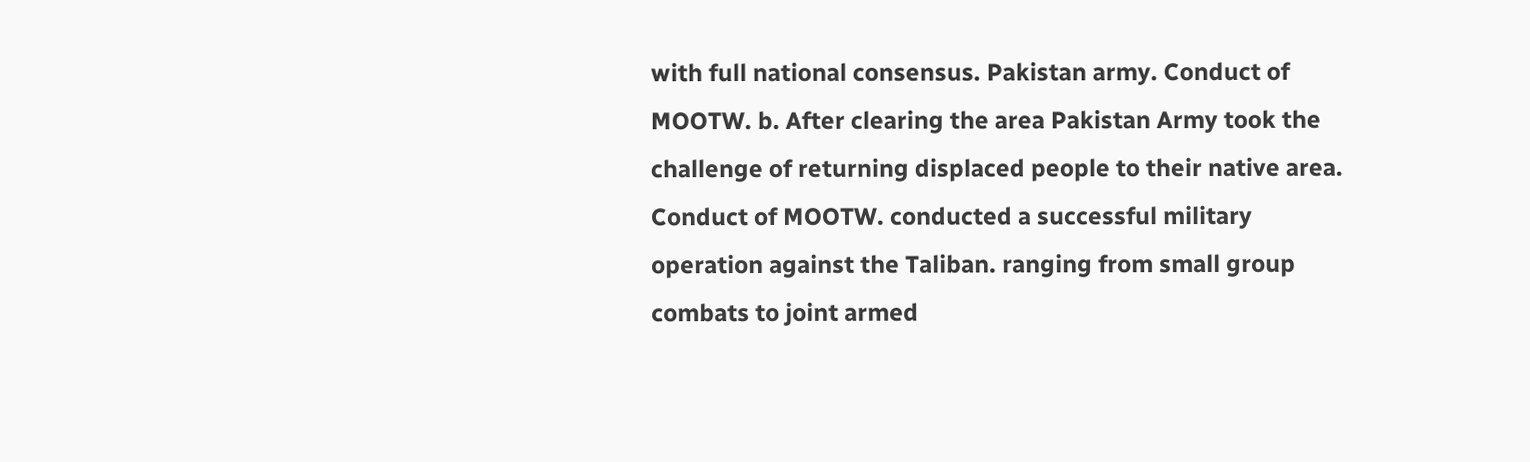with full national consensus. Pakistan army. Conduct of MOOTW. b. After clearing the area Pakistan Army took the challenge of returning displaced people to their native area. Conduct of MOOTW. conducted a successful military operation against the Taliban. ranging from small group combats to joint armed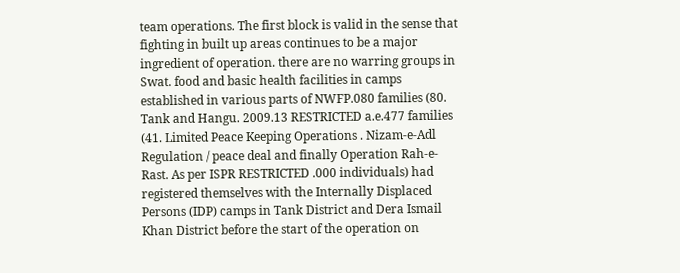team operations. The first block is valid in the sense that fighting in built up areas continues to be a major ingredient of operation. there are no warring groups in Swat. food and basic health facilities in camps established in various parts of NWFP.080 families (80. Tank and Hangu. 2009.13 RESTRICTED a.e.477 families (41. Limited Peace Keeping Operations . Nizam-e-Adl Regulation / peace deal and finally Operation Rah-e-Rast. As per ISPR RESTRICTED .000 individuals) had registered themselves with the Internally Displaced Persons (IDP) camps in Tank District and Dera Ismail Khan District before the start of the operation on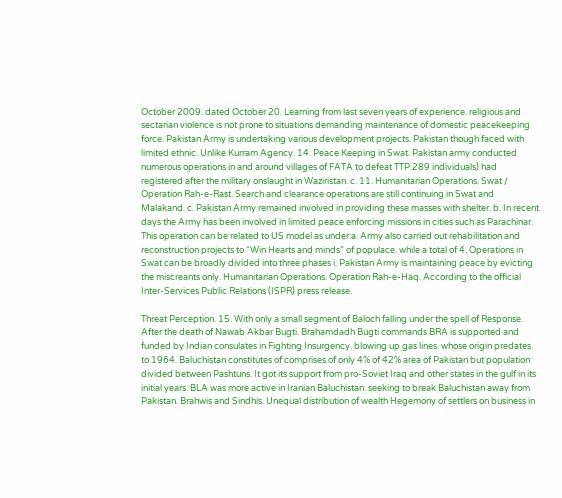October 2009. dated October 20. Learning from last seven years of experience. religious and sectarian violence is not prone to situations demanding maintenance of domestic peacekeeping force. Pakistan Army is undertaking various development projects. Pakistan though faced with limited ethnic. Unlike Kurram Agency. 14. Peace Keeping in Swat. Pakistan army conducted numerous operations in and around villages of FATA to defeat TTP.289 individuals) had registered after the military onslaught in Waziristan. c. 11. Humanitarian Operations. Swat / Operation Rah-e-Rast. Search and clearance operations are still continuing in Swat and Malakand. c. Pakistan Army remained involved in providing these masses with shelter. b. In recent days the Army has been involved in limited peace enforcing missions in cities such as Parachinar. This operation can be related to US model as under:a. Army also carried out rehabilitation and reconstruction projects to “Win Hearts and minds” of populace. while a total of 4. Operations in Swat can be broadly divided into three phases i. Pakistan Army is maintaining peace by evicting the miscreants only. Humanitarian Operations. Operation Rah-e-Haq. According to the official Inter-Services Public Relations (ISPR) press release.

Threat Perception. 15. With only a small segment of Baloch falling under the spell of Response. After the death of Nawab Akbar Bugti. Brahamdadh Bugti commands BRA is supported and funded by Indian consulates in Fighting Insurgency. blowing up gas lines. whose origin predates to 1964. Baluchistan constitutes of comprises of only 4% of 42% area of Pakistan but population divided between Pashtuns. It got its support from pro-Soviet Iraq and other states in the gulf in its initial years. BLA was more active in Iranian Baluchistan. seeking to break Baluchistan away from Pakistan. Brahwis and Sindhis. Unequal distribution of wealth Hegemony of settlers on business in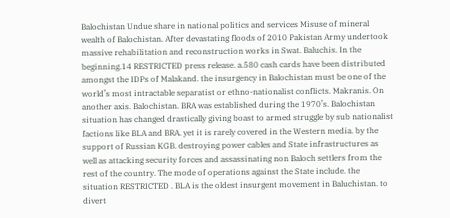Balochistan Undue share in national politics and services Misuse of mineral wealth of Balochistan. After devastating floods of 2010 Pakistan Army undertook massive rehabilitation and reconstruction works in Swat. Baluchis. In the beginning.14 RESTRICTED press release. a.580 cash cards have been distributed amongst the IDPs of Malakand. the insurgency in Balochistan must be one of the world’s most intractable separatist or ethno-nationalist conflicts. Makranis. On another axis. Balochistan. BRA was established during the 1970’s. Balochistan situation has changed drastically giving boast to armed struggle by sub nationalist factions like BLA and BRA. yet it is rarely covered in the Western media. by the support of Russian KGB. destroying power cables and State infrastructures as well as attacking security forces and assassinating non Baloch settlers from the rest of the country. The mode of operations against the State include. the situation RESTRICTED . BLA is the oldest insurgent movement in Baluchistan. to divert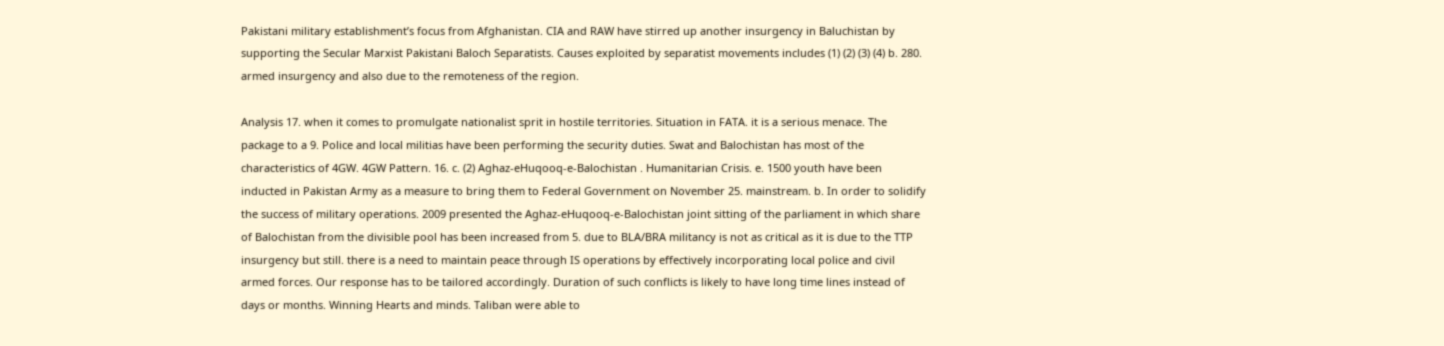Pakistani military establishment’s focus from Afghanistan. CIA and RAW have stirred up another insurgency in Baluchistan by supporting the Secular Marxist Pakistani Baloch Separatists. Causes exploited by separatist movements includes (1) (2) (3) (4) b. 280. armed insurgency and also due to the remoteness of the region.

Analysis 17. when it comes to promulgate nationalist sprit in hostile territories. Situation in FATA. it is a serious menace. The package to a 9. Police and local militias have been performing the security duties. Swat and Balochistan has most of the characteristics of 4GW. 4GW Pattern. 16. c. (2) Aghaz-eHuqooq-e-Balochistan . Humanitarian Crisis. e. 1500 youth have been inducted in Pakistan Army as a measure to bring them to Federal Government on November 25. mainstream. b. In order to solidify the success of military operations. 2009 presented the Aghaz-eHuqooq-e-Balochistan joint sitting of the parliament in which share of Balochistan from the divisible pool has been increased from 5. due to BLA/BRA militancy is not as critical as it is due to the TTP insurgency but still. there is a need to maintain peace through IS operations by effectively incorporating local police and civil armed forces. Our response has to be tailored accordingly. Duration of such conflicts is likely to have long time lines instead of days or months. Winning Hearts and minds. Taliban were able to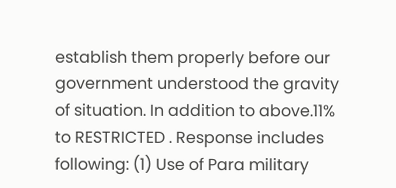establish them properly before our government understood the gravity of situation. In addition to above.11% to RESTRICTED . Response includes following: (1) Use of Para military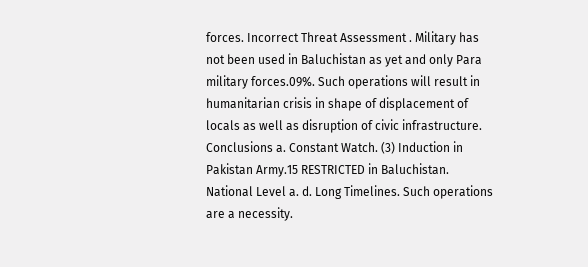forces. Incorrect Threat Assessment . Military has not been used in Baluchistan as yet and only Para military forces.09%. Such operations will result in humanitarian crisis in shape of displacement of locals as well as disruption of civic infrastructure. Conclusions a. Constant Watch. (3) Induction in Pakistan Army.15 RESTRICTED in Baluchistan. National Level a. d. Long Timelines. Such operations are a necessity.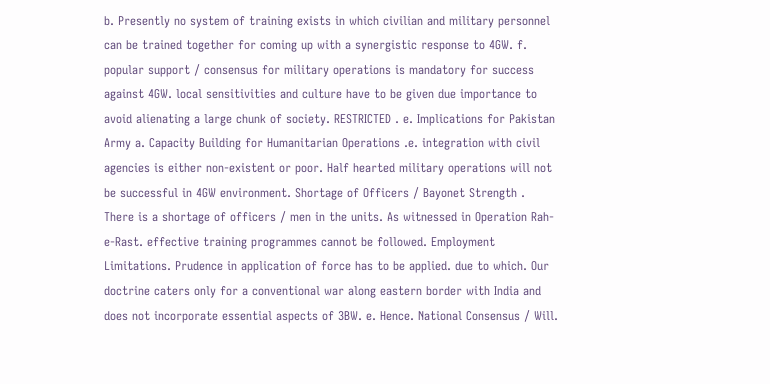b. Presently no system of training exists in which civilian and military personnel can be trained together for coming up with a synergistic response to 4GW. f. popular support / consensus for military operations is mandatory for success against 4GW. local sensitivities and culture have to be given due importance to avoid alienating a large chunk of society. RESTRICTED . e. Implications for Pakistan Army a. Capacity Building for Humanitarian Operations .e. integration with civil agencies is either non-existent or poor. Half hearted military operations will not be successful in 4GW environment. Shortage of Officers / Bayonet Strength . There is a shortage of officers / men in the units. As witnessed in Operation Rah-e-Rast. effective training programmes cannot be followed. Employment Limitations. Prudence in application of force has to be applied. due to which. Our doctrine caters only for a conventional war along eastern border with India and does not incorporate essential aspects of 3BW. e. Hence. National Consensus / Will.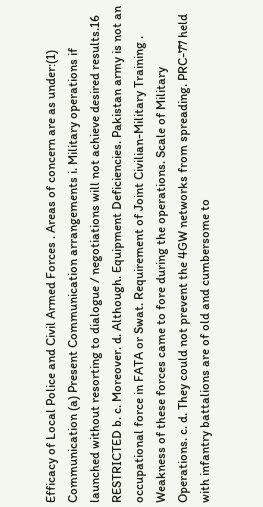Efficacy of Local Police and Civil Armed Forces . Areas of concern are as under:(1) Communication (a) Present Communication arrangements i. Military operations if launched without resorting to dialogue / negotiations will not achieve desired results.16 RESTRICTED b. c. Moreover. d. Although. Equipment Deficiencies. Pakistan army is not an occupational force in FATA or Swat. Requirement of Joint Civilian-Military Training . Weakness of these forces came to fore during the operations. Scale of Military Operations. c. d. They could not prevent the 4GW networks from spreading. PRC-77 held with infantry battalions are of old and cumbersome to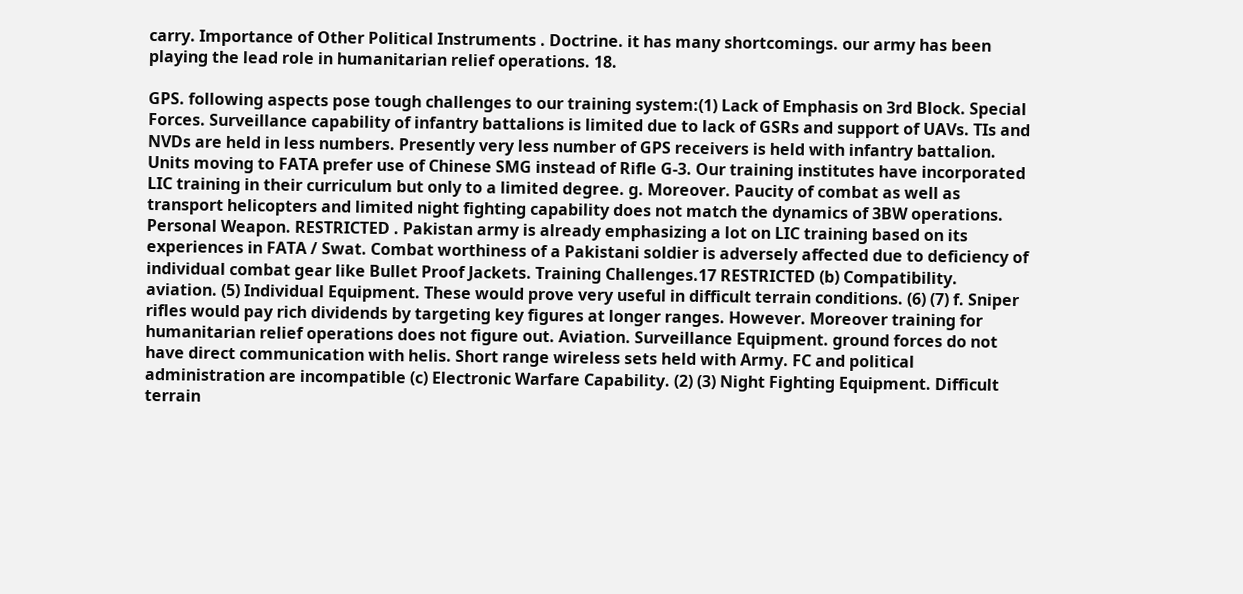carry. Importance of Other Political Instruments . Doctrine. it has many shortcomings. our army has been playing the lead role in humanitarian relief operations. 18.

GPS. following aspects pose tough challenges to our training system:(1) Lack of Emphasis on 3rd Block. Special Forces. Surveillance capability of infantry battalions is limited due to lack of GSRs and support of UAVs. TIs and NVDs are held in less numbers. Presently very less number of GPS receivers is held with infantry battalion. Units moving to FATA prefer use of Chinese SMG instead of Rifle G-3. Our training institutes have incorporated LIC training in their curriculum but only to a limited degree. g. Moreover. Paucity of combat as well as transport helicopters and limited night fighting capability does not match the dynamics of 3BW operations. Personal Weapon. RESTRICTED . Pakistan army is already emphasizing a lot on LIC training based on its experiences in FATA / Swat. Combat worthiness of a Pakistani soldier is adversely affected due to deficiency of individual combat gear like Bullet Proof Jackets. Training Challenges.17 RESTRICTED (b) Compatibility. aviation. (5) Individual Equipment. These would prove very useful in difficult terrain conditions. (6) (7) f. Sniper rifles would pay rich dividends by targeting key figures at longer ranges. However. Moreover training for humanitarian relief operations does not figure out. Aviation. Surveillance Equipment. ground forces do not have direct communication with helis. Short range wireless sets held with Army. FC and political administration are incompatible (c) Electronic Warfare Capability. (2) (3) Night Fighting Equipment. Difficult terrain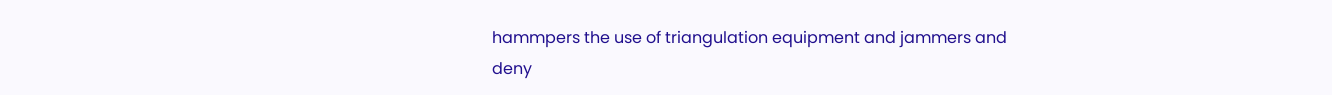hammpers the use of triangulation equipment and jammers and deny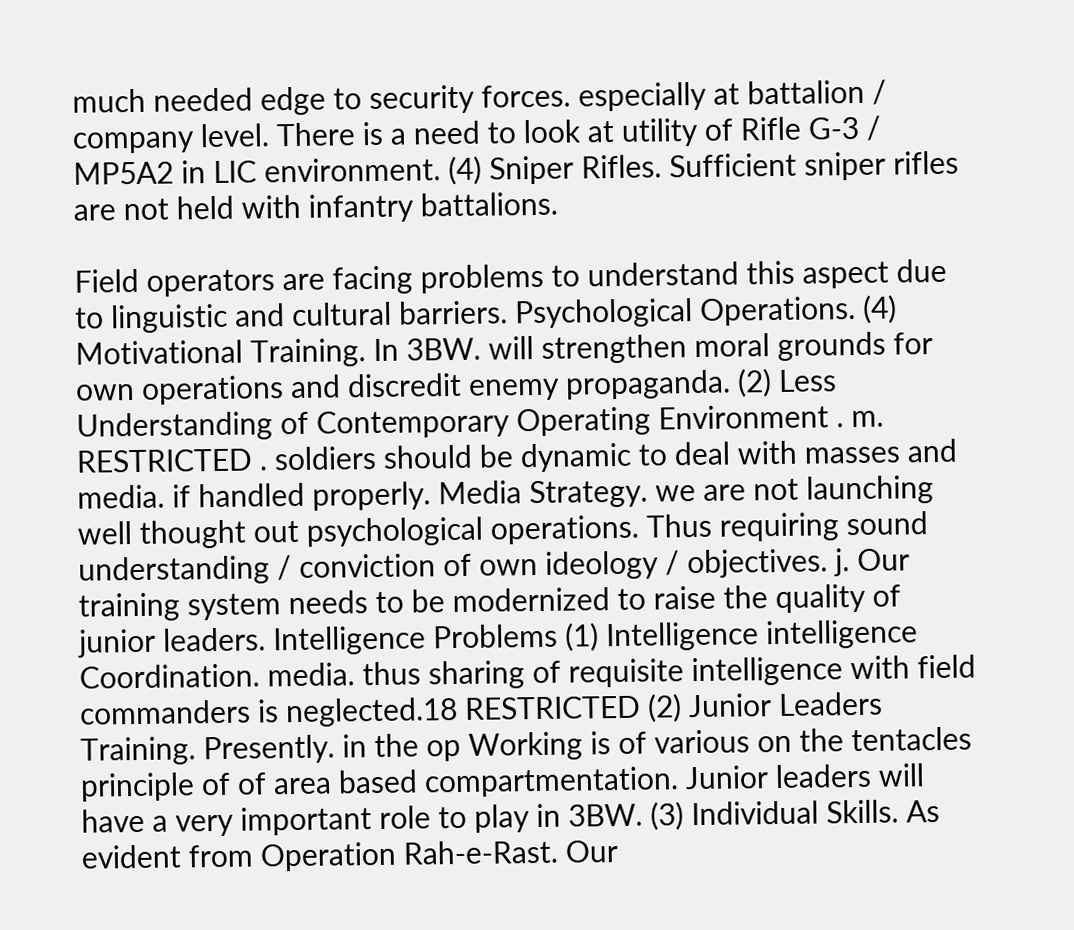much needed edge to security forces. especially at battalion / company level. There is a need to look at utility of Rifle G-3 / MP5A2 in LIC environment. (4) Sniper Rifles. Sufficient sniper rifles are not held with infantry battalions.

Field operators are facing problems to understand this aspect due to linguistic and cultural barriers. Psychological Operations. (4) Motivational Training. In 3BW. will strengthen moral grounds for own operations and discredit enemy propaganda. (2) Less Understanding of Contemporary Operating Environment . m. RESTRICTED . soldiers should be dynamic to deal with masses and media. if handled properly. Media Strategy. we are not launching well thought out psychological operations. Thus requiring sound understanding / conviction of own ideology / objectives. j. Our training system needs to be modernized to raise the quality of junior leaders. Intelligence Problems (1) Intelligence intelligence Coordination. media. thus sharing of requisite intelligence with field commanders is neglected.18 RESTRICTED (2) Junior Leaders Training. Presently. in the op Working is of various on the tentacles principle of of area based compartmentation. Junior leaders will have a very important role to play in 3BW. (3) Individual Skills. As evident from Operation Rah-e-Rast. Our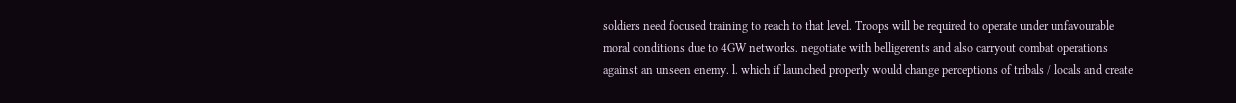soldiers need focused training to reach to that level. Troops will be required to operate under unfavourable moral conditions due to 4GW networks. negotiate with belligerents and also carryout combat operations against an unseen enemy. l. which if launched properly would change perceptions of tribals / locals and create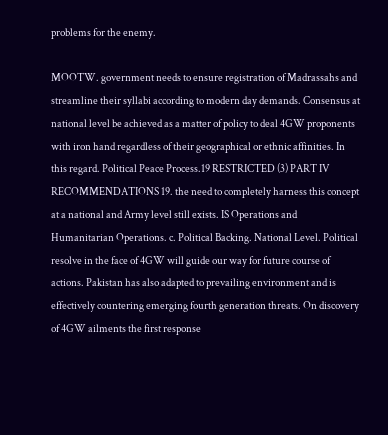problems for the enemy.

MOOTW. government needs to ensure registration of Madrassahs and streamline their syllabi according to modern day demands. Consensus at national level be achieved as a matter of policy to deal 4GW proponents with iron hand regardless of their geographical or ethnic affinities. In this regard. Political Peace Process.19 RESTRICTED (3) PART IV RECOMMENDATIONS 19. the need to completely harness this concept at a national and Army level still exists. IS Operations and Humanitarian Operations. c. Political Backing. National Level. Political resolve in the face of 4GW will guide our way for future course of actions. Pakistan has also adapted to prevailing environment and is effectively countering emerging fourth generation threats. On discovery of 4GW ailments the first response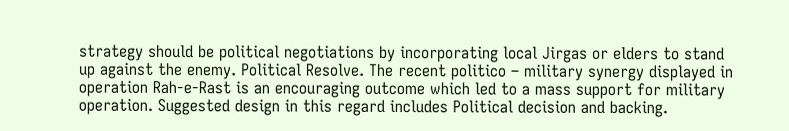strategy should be political negotiations by incorporating local Jirgas or elders to stand up against the enemy. Political Resolve. The recent politico – military synergy displayed in operation Rah-e-Rast is an encouraging outcome which led to a mass support for military operation. Suggested design in this regard includes Political decision and backing.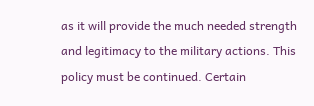as it will provide the much needed strength and legitimacy to the military actions. This policy must be continued. Certain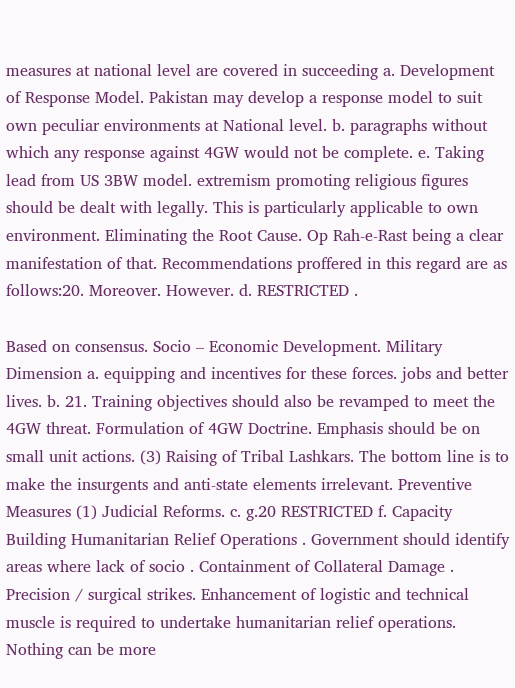measures at national level are covered in succeeding a. Development of Response Model. Pakistan may develop a response model to suit own peculiar environments at National level. b. paragraphs without which any response against 4GW would not be complete. e. Taking lead from US 3BW model. extremism promoting religious figures should be dealt with legally. This is particularly applicable to own environment. Eliminating the Root Cause. Op Rah-e-Rast being a clear manifestation of that. Recommendations proffered in this regard are as follows:20. Moreover. However. d. RESTRICTED .

Based on consensus. Socio – Economic Development. Military Dimension a. equipping and incentives for these forces. jobs and better lives. b. 21. Training objectives should also be revamped to meet the 4GW threat. Formulation of 4GW Doctrine. Emphasis should be on small unit actions. (3) Raising of Tribal Lashkars. The bottom line is to make the insurgents and anti-state elements irrelevant. Preventive Measures (1) Judicial Reforms. c. g.20 RESTRICTED f. Capacity Building Humanitarian Relief Operations . Government should identify areas where lack of socio . Containment of Collateral Damage . Precision / surgical strikes. Enhancement of logistic and technical muscle is required to undertake humanitarian relief operations. Nothing can be more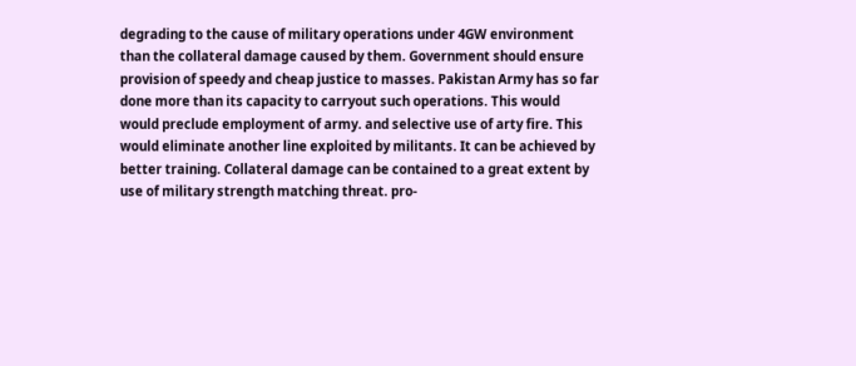degrading to the cause of military operations under 4GW environment than the collateral damage caused by them. Government should ensure provision of speedy and cheap justice to masses. Pakistan Army has so far done more than its capacity to carryout such operations. This would would preclude employment of army. and selective use of arty fire. This would eliminate another line exploited by militants. It can be achieved by better training. Collateral damage can be contained to a great extent by use of military strength matching threat. pro-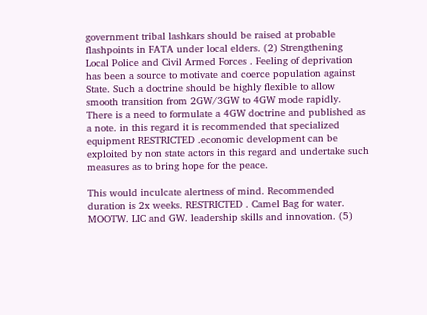government tribal lashkars should be raised at probable flashpoints in FATA under local elders. (2) Strengthening Local Police and Civil Armed Forces . Feeling of deprivation has been a source to motivate and coerce population against State. Such a doctrine should be highly flexible to allow smooth transition from 2GW/3GW to 4GW mode rapidly. There is a need to formulate a 4GW doctrine and published as a note. in this regard it is recommended that specialized equipment RESTRICTED .economic development can be exploited by non state actors in this regard and undertake such measures as to bring hope for the peace.

This would inculcate alertness of mind. Recommended duration is 2x weeks. RESTRICTED . Camel Bag for water. MOOTW. LIC and GW. leadership skills and innovation. (5)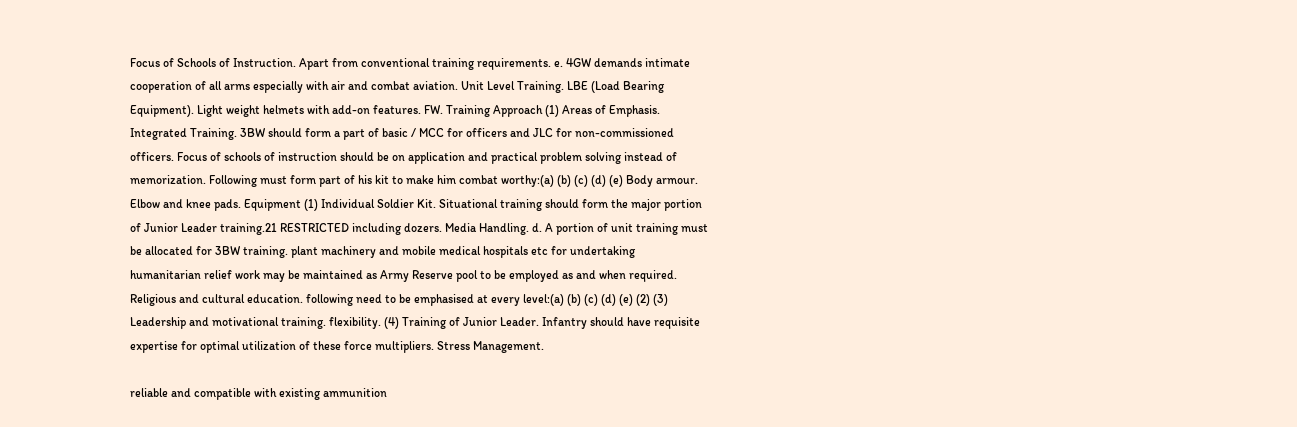Focus of Schools of Instruction. Apart from conventional training requirements. e. 4GW demands intimate cooperation of all arms especially with air and combat aviation. Unit Level Training. LBE (Load Bearing Equipment). Light weight helmets with add-on features. FW. Training Approach (1) Areas of Emphasis. Integrated Training. 3BW should form a part of basic / MCC for officers and JLC for non-commissioned officers. Focus of schools of instruction should be on application and practical problem solving instead of memorization. Following must form part of his kit to make him combat worthy:(a) (b) (c) (d) (e) Body armour. Elbow and knee pads. Equipment (1) Individual Soldier Kit. Situational training should form the major portion of Junior Leader training.21 RESTRICTED including dozers. Media Handling. d. A portion of unit training must be allocated for 3BW training. plant machinery and mobile medical hospitals etc for undertaking humanitarian relief work may be maintained as Army Reserve pool to be employed as and when required. Religious and cultural education. following need to be emphasised at every level:(a) (b) (c) (d) (e) (2) (3) Leadership and motivational training. flexibility. (4) Training of Junior Leader. Infantry should have requisite expertise for optimal utilization of these force multipliers. Stress Management.

reliable and compatible with existing ammunition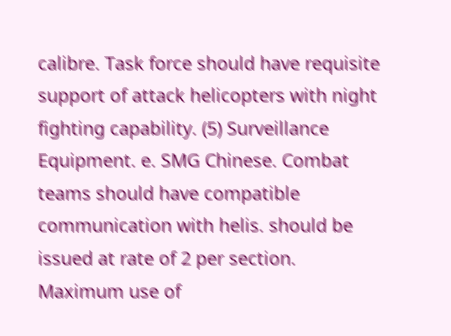calibre. Task force should have requisite support of attack helicopters with night fighting capability. (5) Surveillance Equipment. e. SMG Chinese. Combat teams should have compatible communication with helis. should be issued at rate of 2 per section. Maximum use of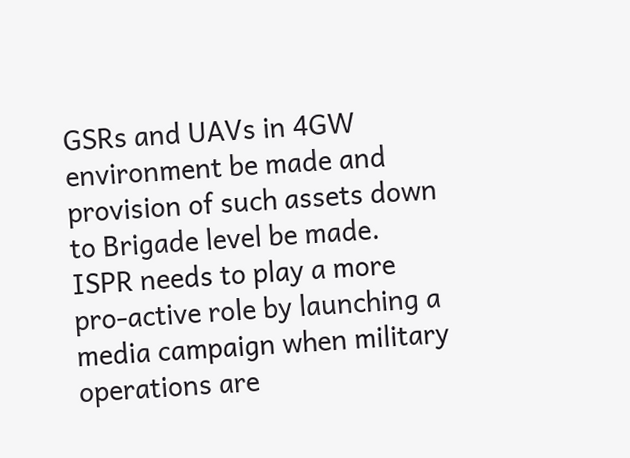GSRs and UAVs in 4GW environment be made and provision of such assets down to Brigade level be made. ISPR needs to play a more pro-active role by launching a media campaign when military operations are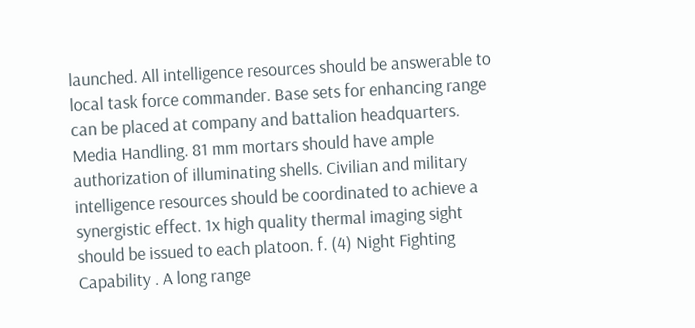launched. All intelligence resources should be answerable to local task force commander. Base sets for enhancing range can be placed at company and battalion headquarters. Media Handling. 81 mm mortars should have ample authorization of illuminating shells. Civilian and military intelligence resources should be coordinated to achieve a synergistic effect. 1x high quality thermal imaging sight should be issued to each platoon. f. (4) Night Fighting Capability . A long range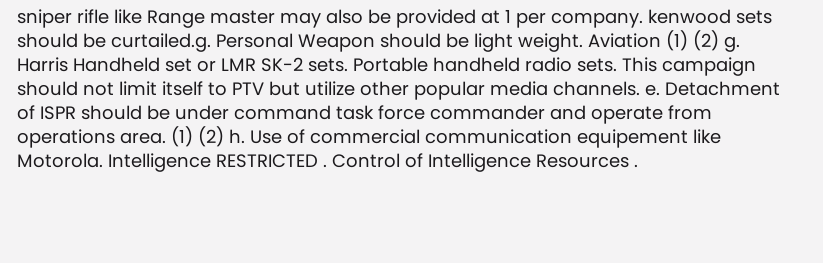sniper rifle like Range master may also be provided at 1 per company. kenwood sets should be curtailed.g. Personal Weapon should be light weight. Aviation (1) (2) g. Harris Handheld set or LMR SK-2 sets. Portable handheld radio sets. This campaign should not limit itself to PTV but utilize other popular media channels. e. Detachment of ISPR should be under command task force commander and operate from operations area. (1) (2) h. Use of commercial communication equipement like Motorola. Intelligence RESTRICTED . Control of Intelligence Resources .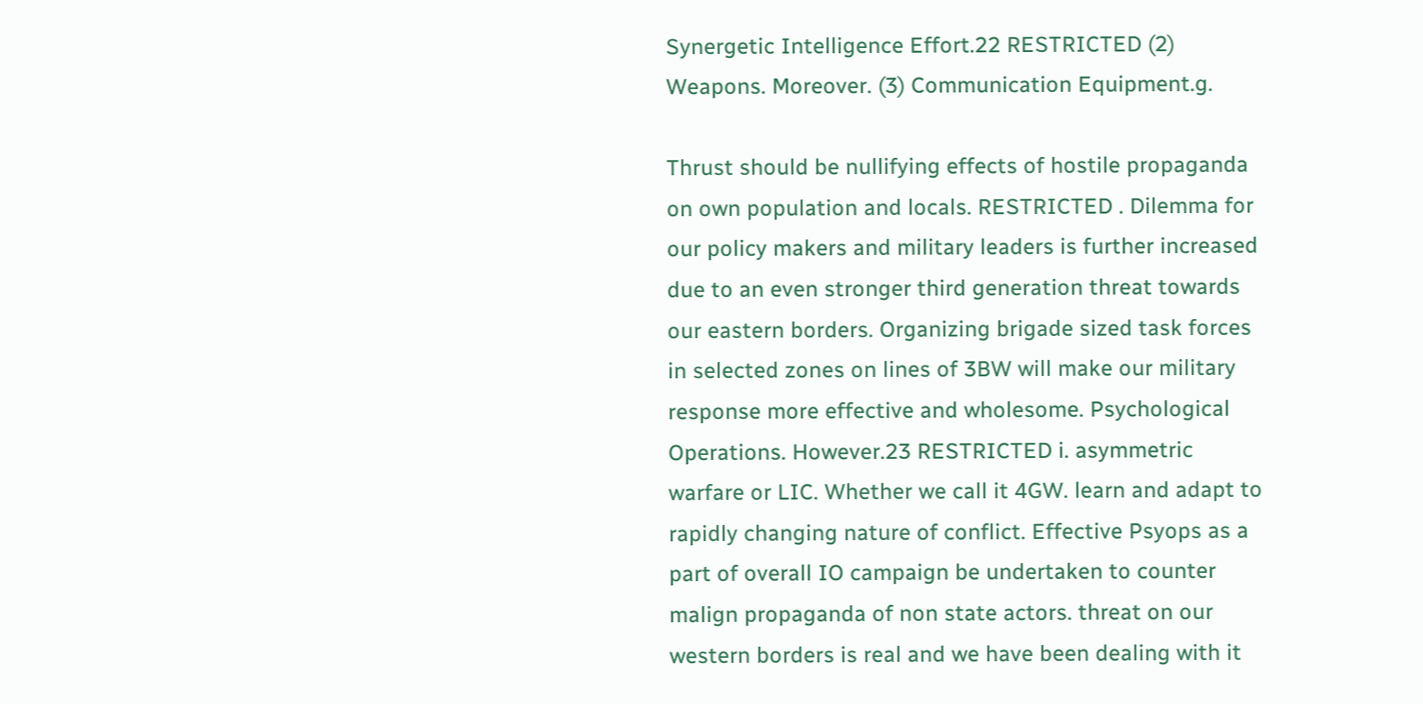Synergetic Intelligence Effort.22 RESTRICTED (2) Weapons. Moreover. (3) Communication Equipment.g.

Thrust should be nullifying effects of hostile propaganda on own population and locals. RESTRICTED . Dilemma for our policy makers and military leaders is further increased due to an even stronger third generation threat towards our eastern borders. Organizing brigade sized task forces in selected zones on lines of 3BW will make our military response more effective and wholesome. Psychological Operations. However.23 RESTRICTED i. asymmetric warfare or LIC. Whether we call it 4GW. learn and adapt to rapidly changing nature of conflict. Effective Psyops as a part of overall IO campaign be undertaken to counter malign propaganda of non state actors. threat on our western borders is real and we have been dealing with it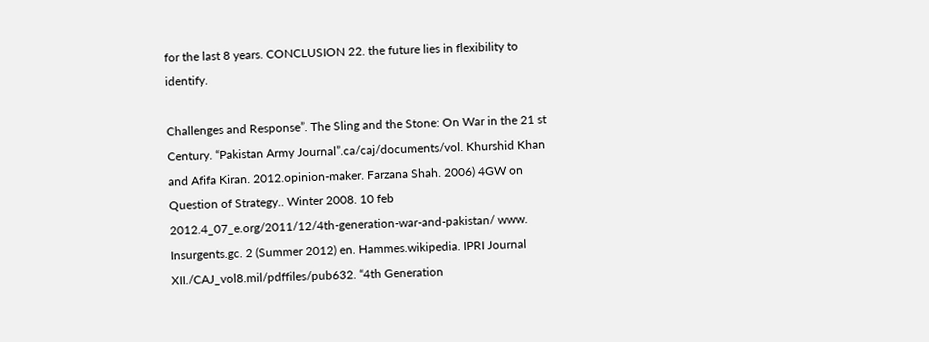for the last 8 years. CONCLUSION 22. the future lies in flexibility to identify.

Challenges and Response”. The Sling and the Stone: On War in the 21 st Century. “Pakistan Army Journal”.ca/caj/documents/vol. Khurshid Khan and Afifa Kiran. 2012.opinion-maker. Farzana Shah. 2006) 4GW on Question of Strategy.. Winter 2008. 10 feb 2012.4_07_e.org/2011/12/4th-generation-war-and-pakistan/ www. Insurgents.gc. 2 (Summer 2012) en. Hammes.wikipedia. IPRI Journal XII./CAJ_vol8.mil/pdffiles/pub632. “4th Generation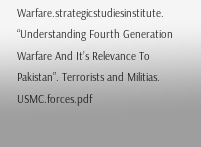Warfare.strategicstudiesinstitute. “Understanding Fourth Generation Warfare And It’s Relevance To Pakistan”. Terrorists and Militias. USMC.forces.pdf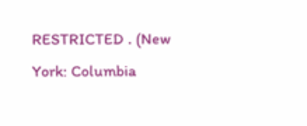RESTRICTED . (New York: Columbia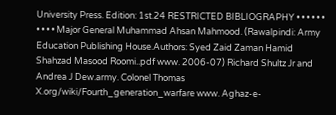University Press. Edition: 1st.24 RESTRICTED BIBLIOGRAPHY • • • • • • • • • • Major General Muhammad Ahsan Mahmood. (Rawalpindi: Army Education Publishing House.Authors: Syed Zaid Zaman Hamid Shahzad Masood Roomi..pdf www. 2006-07) Richard Shultz Jr and Andrea J Dew.army. Colonel Thomas X.org/wiki/Fourth_generation_warfare www. Aghaz-e-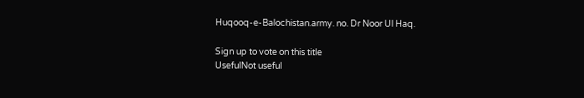Huqooq-e-Balochistan.army. no. Dr Noor Ul Haq.

Sign up to vote on this title
UsefulNot useful